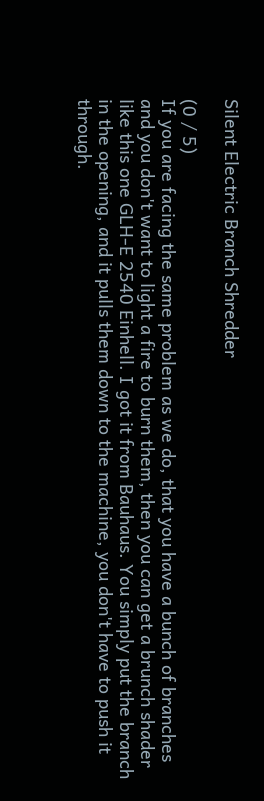Silent Electric Branch Shredder

(0 / 5)
If you are facing the same problem as we do, that you have a bunch of branches and you don't want to light a fire to burn them, then you can get a brunch shader like this one GLH-E 2540 Einhell. I got it from Bauhaus. You simply put the branch in the opening, and it pulls them down to the machine, you don't have to push it through.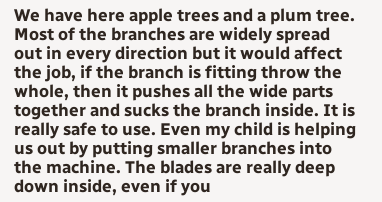We have here apple trees and a plum tree. Most of the branches are widely spread out in every direction but it would affect the job, if the branch is fitting throw the whole, then it pushes all the wide parts together and sucks the branch inside. It is really safe to use. Even my child is helping us out by putting smaller branches into the machine. The blades are really deep down inside, even if you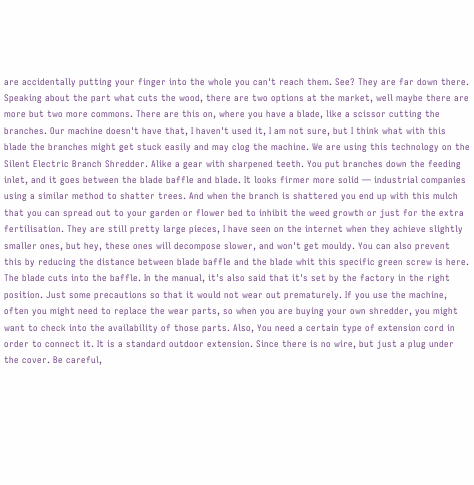are accidentally putting your finger into the whole you can't reach them. See? They are far down there. Speaking about the part what cuts the wood, there are two options at the market, well maybe there are more but two more commons. There are this on, where you have a blade, like a scissor cutting the branches. Our machine doesn't have that, I haven't used it, I am not sure, but I think what with this blade the branches might get stuck easily and may clog the machine. We are using this technology on the Silent Electric Branch Shredder. Alike a gear with sharpened teeth. You put branches down the feeding inlet, and it goes between the blade baffle and blade. It looks firmer more solid — industrial companies using a similar method to shatter trees. And when the branch is shattered you end up with this mulch that you can spread out to your garden or flower bed to inhibit the weed growth or just for the extra fertilisation. They are still pretty large pieces, I have seen on the internet when they achieve slightly smaller ones, but hey, these ones will decompose slower, and won't get mouldy. You can also prevent this by reducing the distance between blade baffle and the blade whit this specific green screw is here. The blade cuts into the baffle. In the manual, it's also said that it's set by the factory in the right position. Just some precautions so that it would not wear out prematurely. If you use the machine, often you might need to replace the wear parts, so when you are buying your own shredder, you might want to check into the availability of those parts. Also, You need a certain type of extension cord in order to connect it. It is a standard outdoor extension. Since there is no wire, but just a plug under the cover. Be careful,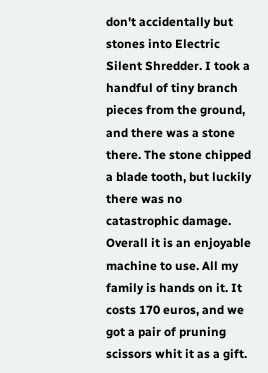don't accidentally but stones into Electric Silent Shredder. I took a handful of tiny branch pieces from the ground, and there was a stone there. The stone chipped a blade tooth, but luckily there was no catastrophic damage. Overall it is an enjoyable machine to use. All my family is hands on it. It costs 170 euros, and we got a pair of pruning scissors whit it as a gift.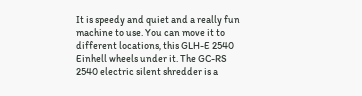It is speedy and quiet and a really fun machine to use. You can move it to different locations, this GLH-E 2540 Einhell wheels under it. The GC-RS 2540 electric silent shredder is a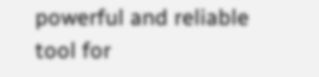powerful and reliable tool for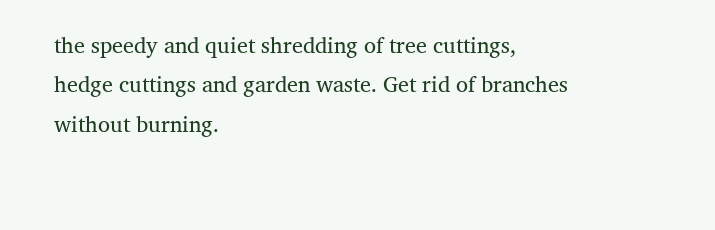the speedy and quiet shredding of tree cuttings, hedge cuttings and garden waste. Get rid of branches without burning.